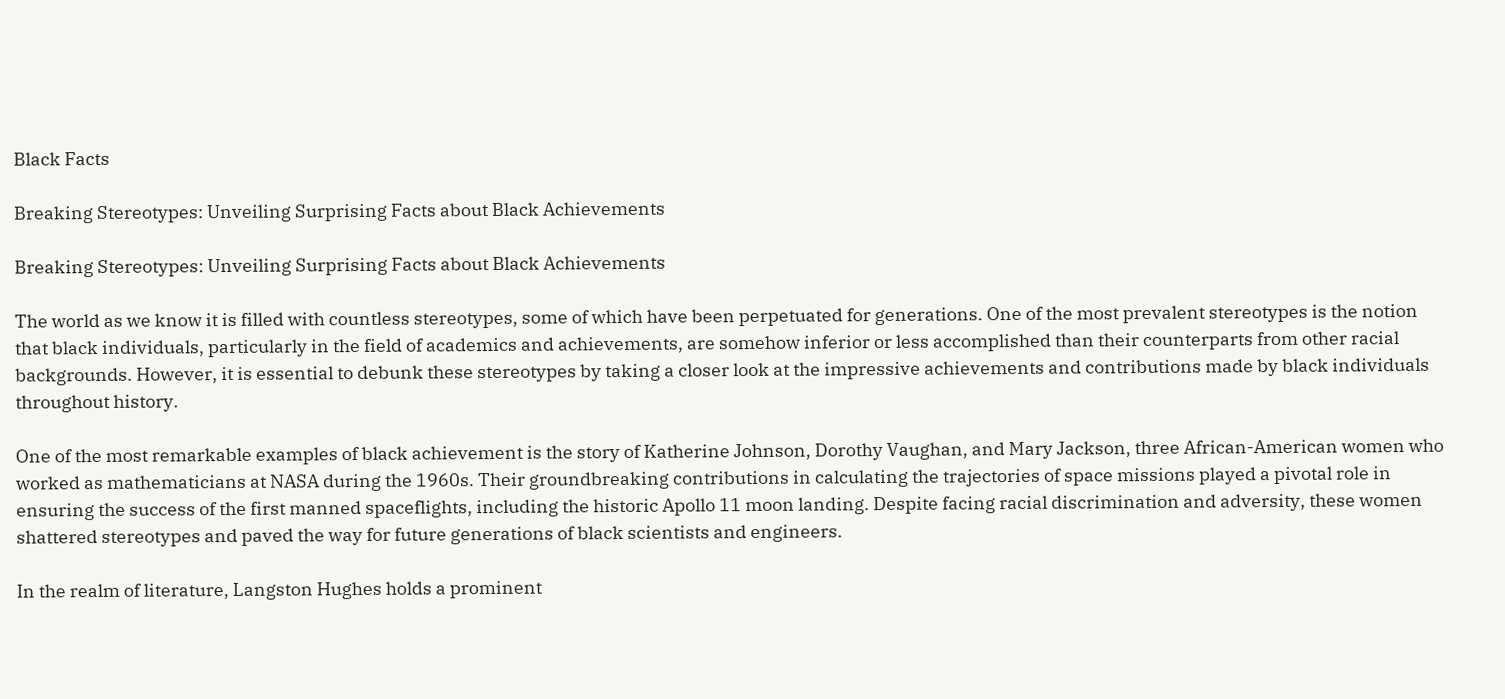Black Facts

Breaking Stereotypes: Unveiling Surprising Facts about Black Achievements

Breaking Stereotypes: Unveiling Surprising Facts about Black Achievements

The world as we know it is filled with countless stereotypes, some of which have been perpetuated for generations. One of the most prevalent stereotypes is the notion that black individuals, particularly in the field of academics and achievements, are somehow inferior or less accomplished than their counterparts from other racial backgrounds. However, it is essential to debunk these stereotypes by taking a closer look at the impressive achievements and contributions made by black individuals throughout history.

One of the most remarkable examples of black achievement is the story of Katherine Johnson, Dorothy Vaughan, and Mary Jackson, three African-American women who worked as mathematicians at NASA during the 1960s. Their groundbreaking contributions in calculating the trajectories of space missions played a pivotal role in ensuring the success of the first manned spaceflights, including the historic Apollo 11 moon landing. Despite facing racial discrimination and adversity, these women shattered stereotypes and paved the way for future generations of black scientists and engineers.

In the realm of literature, Langston Hughes holds a prominent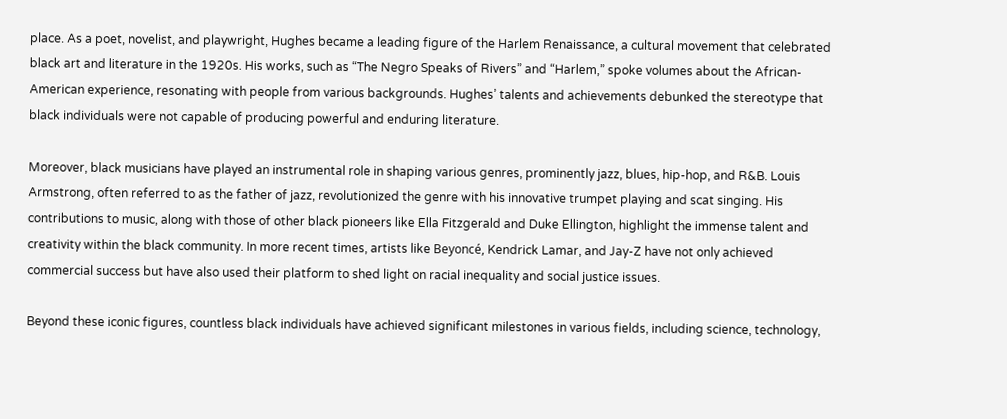place. As a poet, novelist, and playwright, Hughes became a leading figure of the Harlem Renaissance, a cultural movement that celebrated black art and literature in the 1920s. His works, such as “The Negro Speaks of Rivers” and “Harlem,” spoke volumes about the African-American experience, resonating with people from various backgrounds. Hughes’ talents and achievements debunked the stereotype that black individuals were not capable of producing powerful and enduring literature.

Moreover, black musicians have played an instrumental role in shaping various genres, prominently jazz, blues, hip-hop, and R&B. Louis Armstrong, often referred to as the father of jazz, revolutionized the genre with his innovative trumpet playing and scat singing. His contributions to music, along with those of other black pioneers like Ella Fitzgerald and Duke Ellington, highlight the immense talent and creativity within the black community. In more recent times, artists like Beyoncé, Kendrick Lamar, and Jay-Z have not only achieved commercial success but have also used their platform to shed light on racial inequality and social justice issues.

Beyond these iconic figures, countless black individuals have achieved significant milestones in various fields, including science, technology,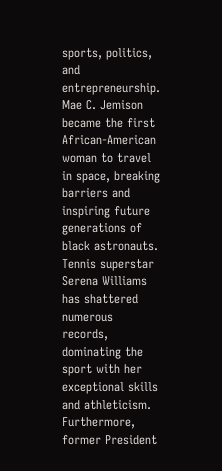sports, politics, and entrepreneurship. Mae C. Jemison became the first African-American woman to travel in space, breaking barriers and inspiring future generations of black astronauts. Tennis superstar Serena Williams has shattered numerous records, dominating the sport with her exceptional skills and athleticism. Furthermore, former President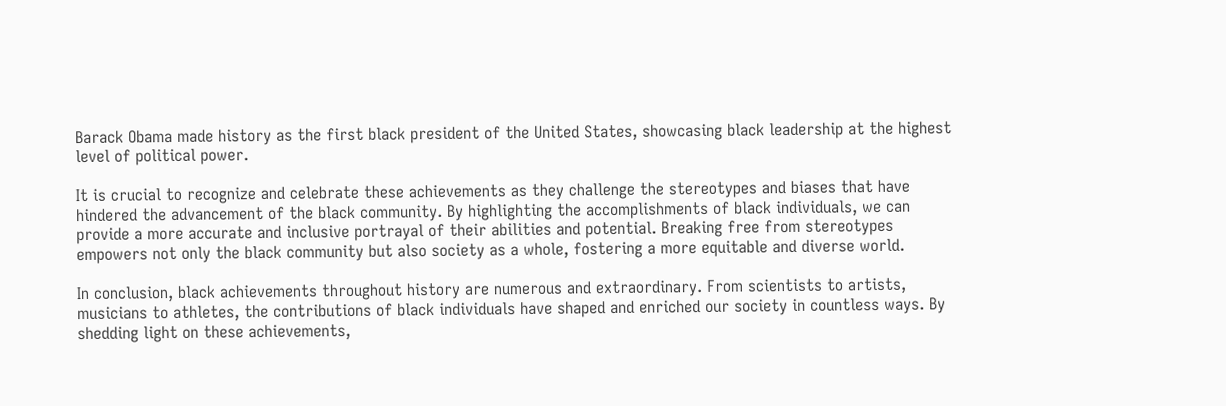Barack Obama made history as the first black president of the United States, showcasing black leadership at the highest level of political power.

It is crucial to recognize and celebrate these achievements as they challenge the stereotypes and biases that have hindered the advancement of the black community. By highlighting the accomplishments of black individuals, we can provide a more accurate and inclusive portrayal of their abilities and potential. Breaking free from stereotypes empowers not only the black community but also society as a whole, fostering a more equitable and diverse world.

In conclusion, black achievements throughout history are numerous and extraordinary. From scientists to artists, musicians to athletes, the contributions of black individuals have shaped and enriched our society in countless ways. By shedding light on these achievements,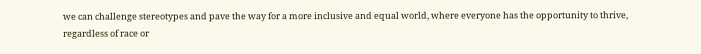we can challenge stereotypes and pave the way for a more inclusive and equal world, where everyone has the opportunity to thrive, regardless of race or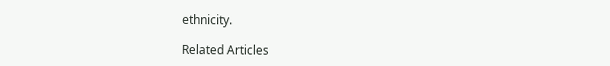ethnicity.

Related Articles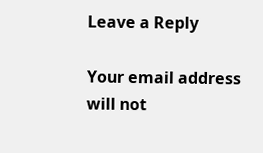Leave a Reply

Your email address will not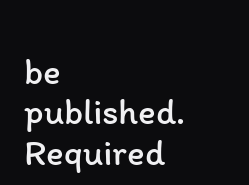be published. Required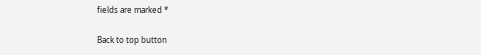fields are marked *

Back to top button